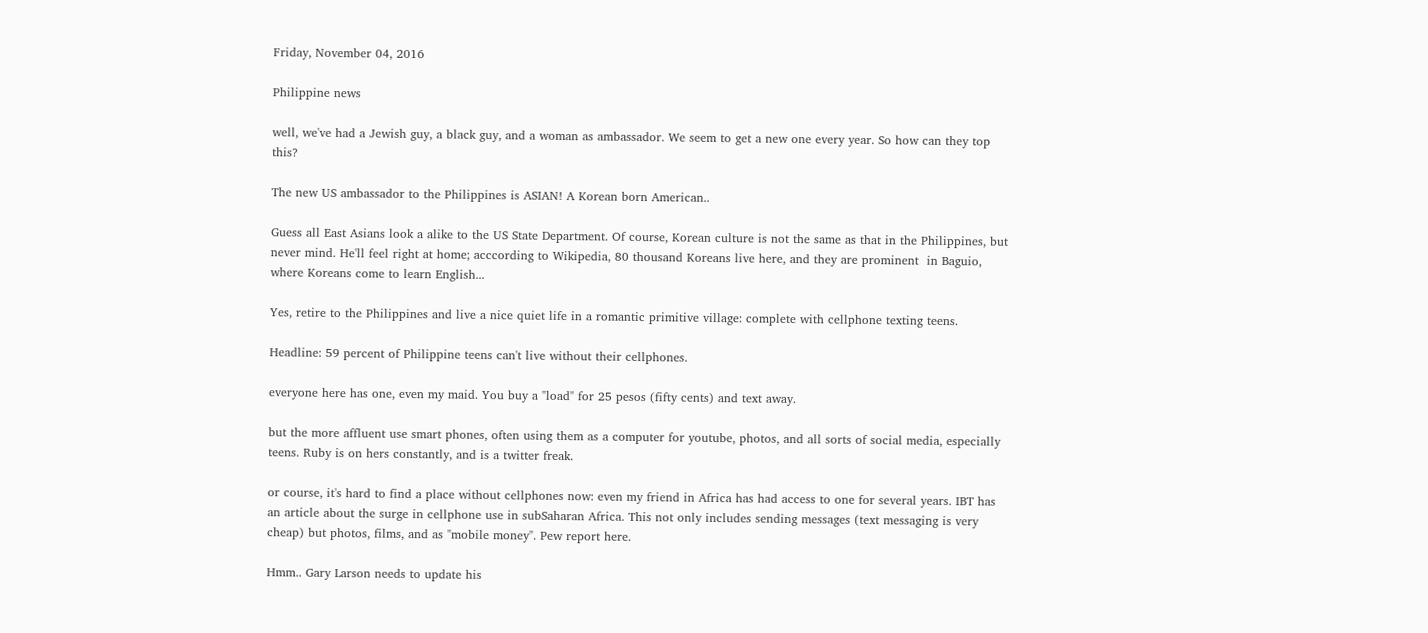Friday, November 04, 2016

Philippine news

well, we've had a Jewish guy, a black guy, and a woman as ambassador. We seem to get a new one every year. So how can they top this?

The new US ambassador to the Philippines is ASIAN! A Korean born American..

Guess all East Asians look a alike to the US State Department. Of course, Korean culture is not the same as that in the Philippines, but never mind. He'll feel right at home; acccording to Wikipedia, 80 thousand Koreans live here, and they are prominent  in Baguio, where Koreans come to learn English...

Yes, retire to the Philippines and live a nice quiet life in a romantic primitive village: complete with cellphone texting teens.

Headline: 59 percent of Philippine teens can't live without their cellphones.

everyone here has one, even my maid. You buy a "load" for 25 pesos (fifty cents) and text away.

but the more affluent use smart phones, often using them as a computer for youtube, photos, and all sorts of social media, especially teens. Ruby is on hers constantly, and is a twitter freak.

or course, it's hard to find a place without cellphones now: even my friend in Africa has had access to one for several years. IBT has an article about the surge in cellphone use in subSaharan Africa. This not only includes sending messages (text messaging is very cheap) but photos, films, and as "mobile money". Pew report here.

Hmm.. Gary Larson needs to update his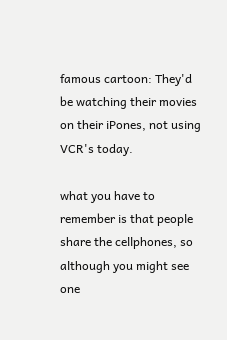famous cartoon: They'd be watching their movies on their iPones, not using VCR's today.

what you have to remember is that people share the cellphones, so although you might see one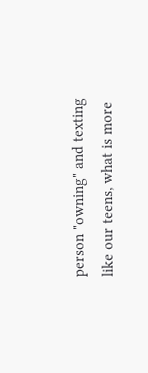person "owning" and texting like our teens, what is more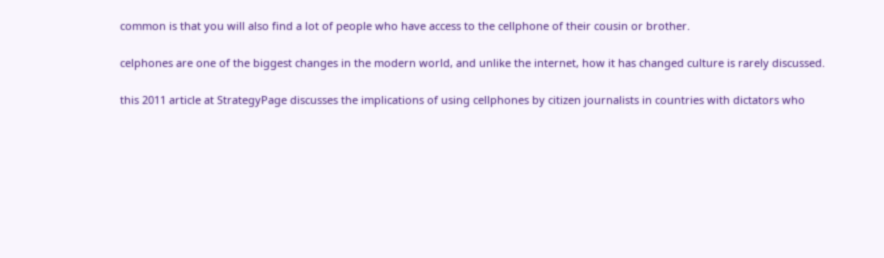common is that you will also find a lot of people who have access to the cellphone of their cousin or brother.

celphones are one of the biggest changes in the modern world, and unlike the internet, how it has changed culture is rarely discussed.

this 2011 article at StrategyPage discusses the implications of using cellphones by citizen journalists in countries with dictators who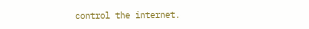control the internet.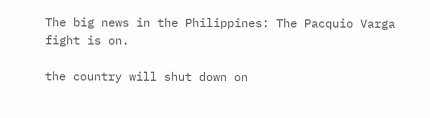The big news in the Philippines: The Pacquio Varga fight is on.

the country will shut down on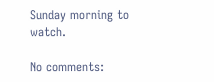Sunday morning to watch.

No comments: